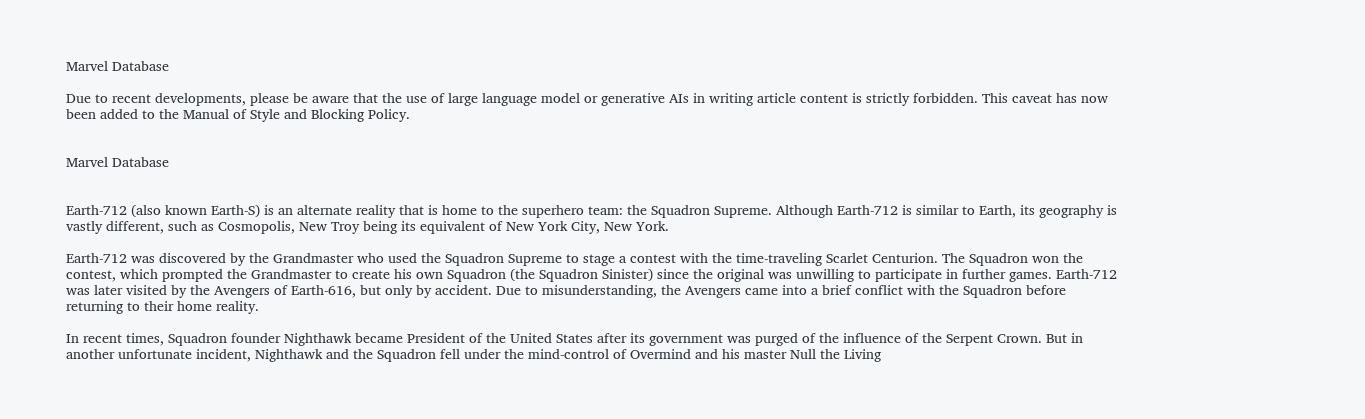Marvel Database

Due to recent developments, please be aware that the use of large language model or generative AIs in writing article content is strictly forbidden. This caveat has now been added to the Manual of Style and Blocking Policy.


Marvel Database


Earth-712 (also known Earth-S) is an alternate reality that is home to the superhero team: the Squadron Supreme. Although Earth-712 is similar to Earth, its geography is vastly different, such as Cosmopolis, New Troy being its equivalent of New York City, New York.

Earth-712 was discovered by the Grandmaster who used the Squadron Supreme to stage a contest with the time-traveling Scarlet Centurion. The Squadron won the contest, which prompted the Grandmaster to create his own Squadron (the Squadron Sinister) since the original was unwilling to participate in further games. Earth-712 was later visited by the Avengers of Earth-616, but only by accident. Due to misunderstanding, the Avengers came into a brief conflict with the Squadron before returning to their home reality.

In recent times, Squadron founder Nighthawk became President of the United States after its government was purged of the influence of the Serpent Crown. But in another unfortunate incident, Nighthawk and the Squadron fell under the mind-control of Overmind and his master Null the Living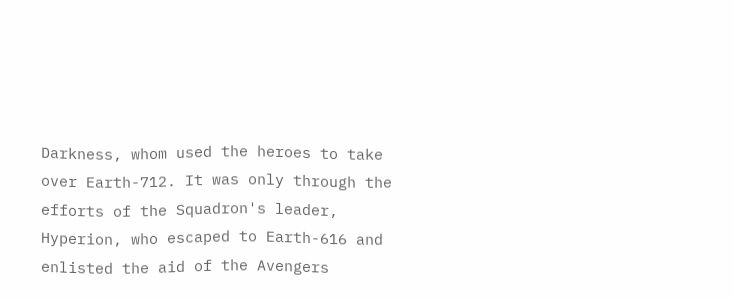Darkness, whom used the heroes to take over Earth-712. It was only through the efforts of the Squadron's leader, Hyperion, who escaped to Earth-616 and enlisted the aid of the Avengers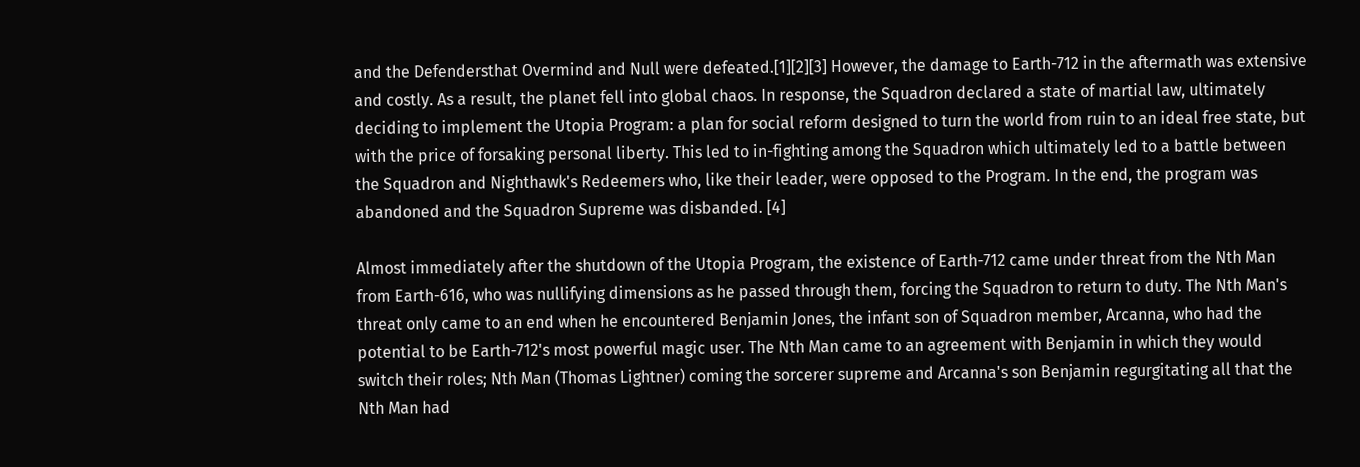and the Defendersthat Overmind and Null were defeated.[1][2][3] However, the damage to Earth-712 in the aftermath was extensive and costly. As a result, the planet fell into global chaos. In response, the Squadron declared a state of martial law, ultimately deciding to implement the Utopia Program: a plan for social reform designed to turn the world from ruin to an ideal free state, but with the price of forsaking personal liberty. This led to in-fighting among the Squadron which ultimately led to a battle between the Squadron and Nighthawk's Redeemers who, like their leader, were opposed to the Program. In the end, the program was abandoned and the Squadron Supreme was disbanded. [4]

Almost immediately after the shutdown of the Utopia Program, the existence of Earth-712 came under threat from the Nth Man from Earth-616, who was nullifying dimensions as he passed through them, forcing the Squadron to return to duty. The Nth Man's threat only came to an end when he encountered Benjamin Jones, the infant son of Squadron member, Arcanna, who had the potential to be Earth-712's most powerful magic user. The Nth Man came to an agreement with Benjamin in which they would switch their roles; Nth Man (Thomas Lightner) coming the sorcerer supreme and Arcanna's son Benjamin regurgitating all that the Nth Man had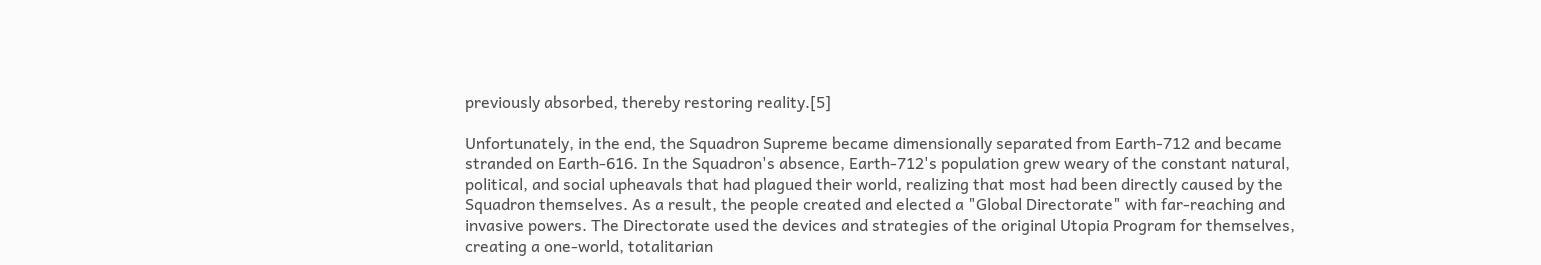previously absorbed, thereby restoring reality.[5]

Unfortunately, in the end, the Squadron Supreme became dimensionally separated from Earth-712 and became stranded on Earth-616. In the Squadron's absence, Earth-712's population grew weary of the constant natural, political, and social upheavals that had plagued their world, realizing that most had been directly caused by the Squadron themselves. As a result, the people created and elected a "Global Directorate" with far-reaching and invasive powers. The Directorate used the devices and strategies of the original Utopia Program for themselves, creating a one-world, totalitarian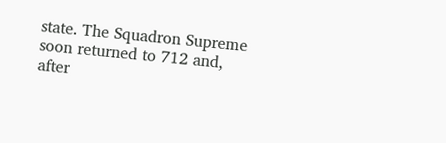state. The Squadron Supreme soon returned to 712 and, after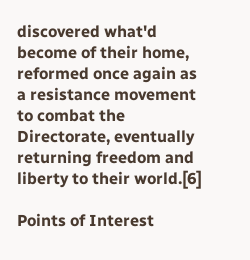discovered what'd become of their home, reformed once again as a resistance movement to combat the Directorate, eventually returning freedom and liberty to their world.[6]

Points of Interest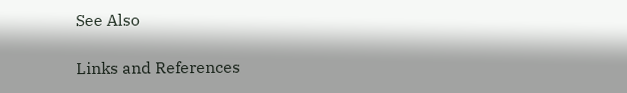See Also

Links and References